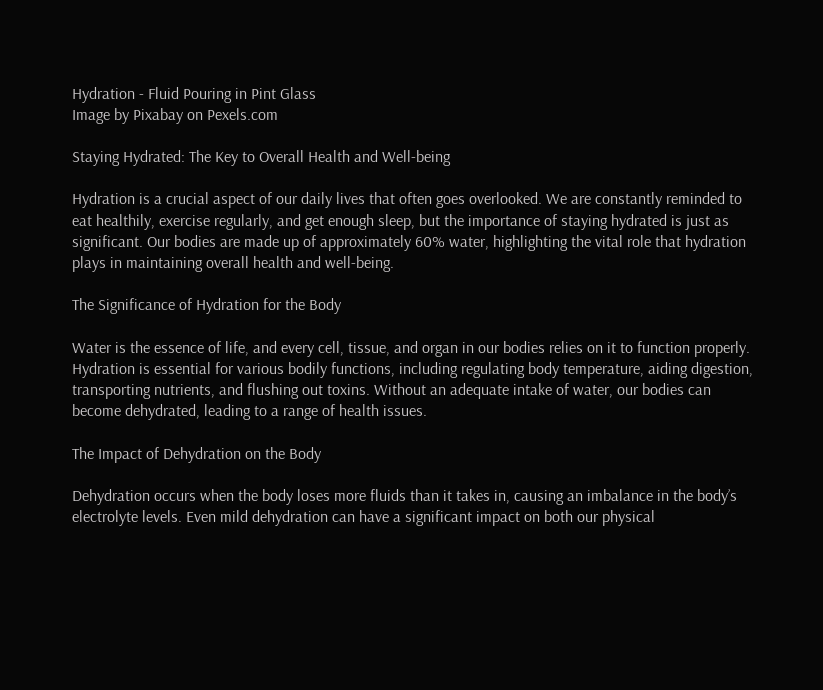Hydration - Fluid Pouring in Pint Glass
Image by Pixabay on Pexels.com

Staying Hydrated: The Key to Overall Health and Well-being

Hydration is a crucial aspect of our daily lives that often goes overlooked. We are constantly reminded to eat healthily, exercise regularly, and get enough sleep, but the importance of staying hydrated is just as significant. Our bodies are made up of approximately 60% water, highlighting the vital role that hydration plays in maintaining overall health and well-being.

The Significance of Hydration for the Body

Water is the essence of life, and every cell, tissue, and organ in our bodies relies on it to function properly. Hydration is essential for various bodily functions, including regulating body temperature, aiding digestion, transporting nutrients, and flushing out toxins. Without an adequate intake of water, our bodies can become dehydrated, leading to a range of health issues.

The Impact of Dehydration on the Body

Dehydration occurs when the body loses more fluids than it takes in, causing an imbalance in the body’s electrolyte levels. Even mild dehydration can have a significant impact on both our physical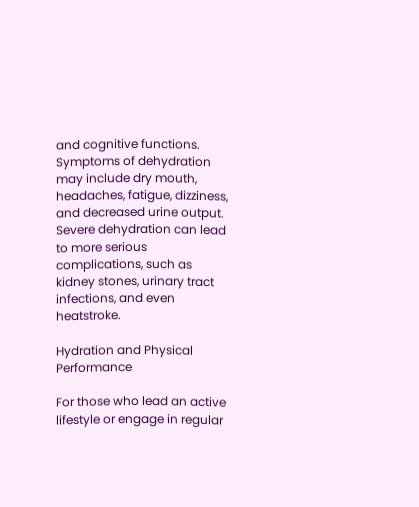and cognitive functions. Symptoms of dehydration may include dry mouth, headaches, fatigue, dizziness, and decreased urine output. Severe dehydration can lead to more serious complications, such as kidney stones, urinary tract infections, and even heatstroke.

Hydration and Physical Performance

For those who lead an active lifestyle or engage in regular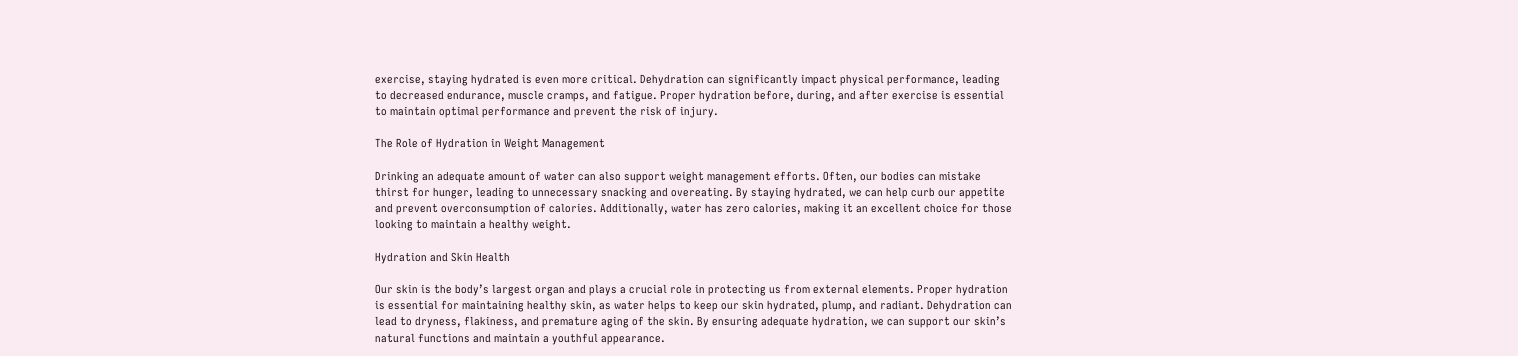exercise, staying hydrated is even more critical. Dehydration can significantly impact physical performance, leading to decreased endurance, muscle cramps, and fatigue. Proper hydration before, during, and after exercise is essential to maintain optimal performance and prevent the risk of injury.

The Role of Hydration in Weight Management

Drinking an adequate amount of water can also support weight management efforts. Often, our bodies can mistake thirst for hunger, leading to unnecessary snacking and overeating. By staying hydrated, we can help curb our appetite and prevent overconsumption of calories. Additionally, water has zero calories, making it an excellent choice for those looking to maintain a healthy weight.

Hydration and Skin Health

Our skin is the body’s largest organ and plays a crucial role in protecting us from external elements. Proper hydration is essential for maintaining healthy skin, as water helps to keep our skin hydrated, plump, and radiant. Dehydration can lead to dryness, flakiness, and premature aging of the skin. By ensuring adequate hydration, we can support our skin’s natural functions and maintain a youthful appearance.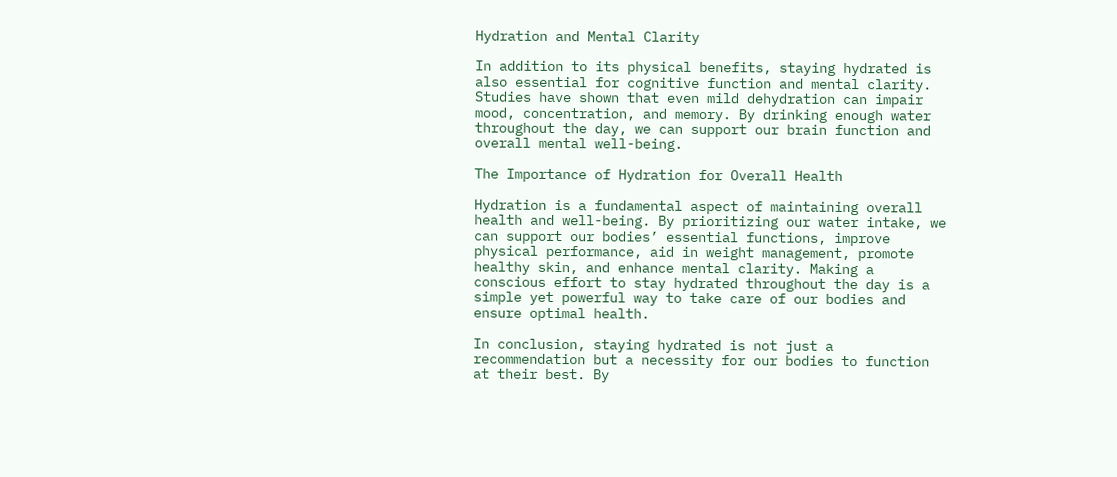Hydration and Mental Clarity

In addition to its physical benefits, staying hydrated is also essential for cognitive function and mental clarity. Studies have shown that even mild dehydration can impair mood, concentration, and memory. By drinking enough water throughout the day, we can support our brain function and overall mental well-being.

The Importance of Hydration for Overall Health

Hydration is a fundamental aspect of maintaining overall health and well-being. By prioritizing our water intake, we can support our bodies’ essential functions, improve physical performance, aid in weight management, promote healthy skin, and enhance mental clarity. Making a conscious effort to stay hydrated throughout the day is a simple yet powerful way to take care of our bodies and ensure optimal health.

In conclusion, staying hydrated is not just a recommendation but a necessity for our bodies to function at their best. By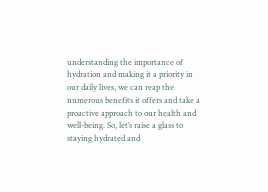understanding the importance of hydration and making it a priority in our daily lives, we can reap the numerous benefits it offers and take a proactive approach to our health and well-being. So, let’s raise a glass to staying hydrated and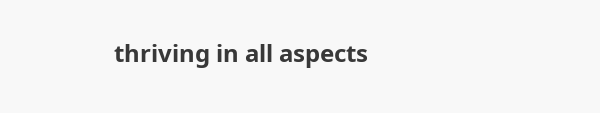thriving in all aspects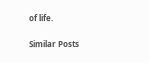of life.

Similar Posts